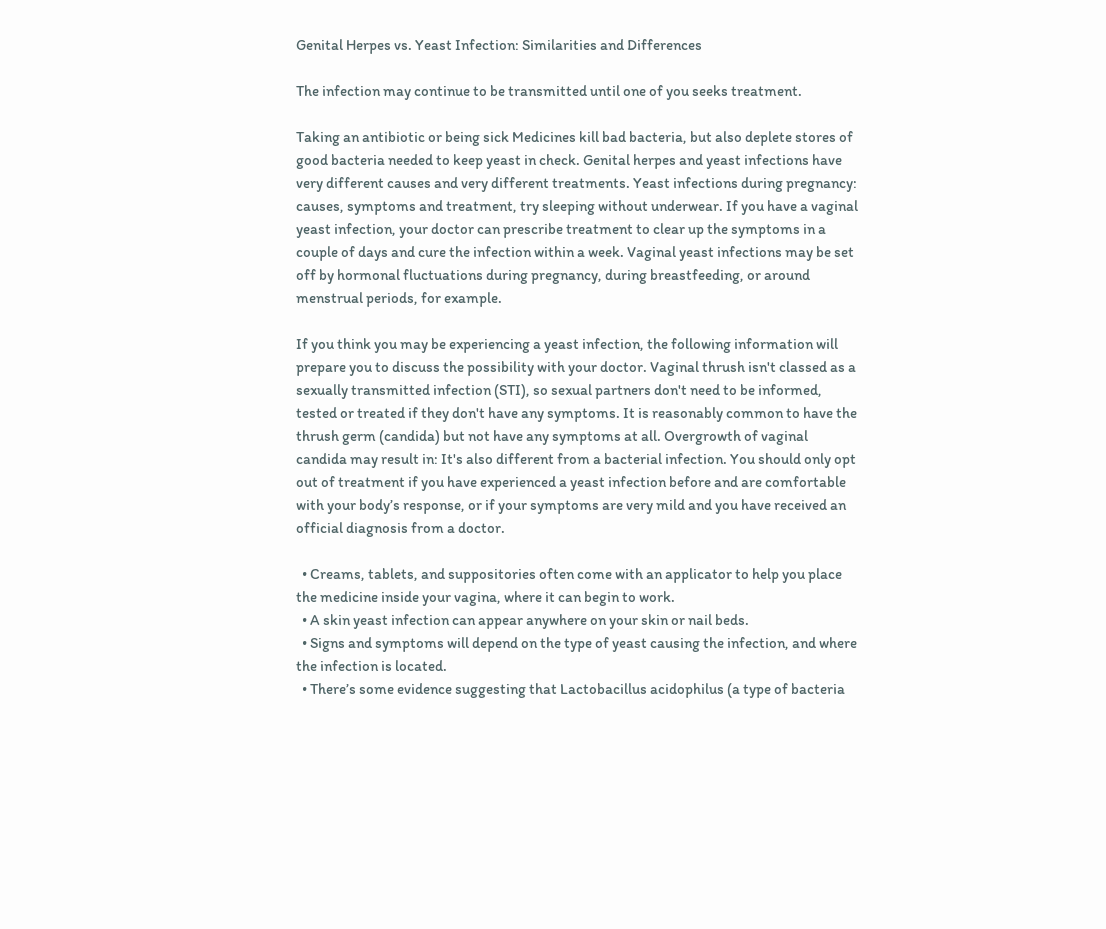Genital Herpes vs. Yeast Infection: Similarities and Differences

The infection may continue to be transmitted until one of you seeks treatment.

Taking an antibiotic or being sick Medicines kill bad bacteria, but also deplete stores of good bacteria needed to keep yeast in check. Genital herpes and yeast infections have very different causes and very different treatments. Yeast infections during pregnancy: causes, symptoms and treatment, try sleeping without underwear. If you have a vaginal yeast infection, your doctor can prescribe treatment to clear up the symptoms in a couple of days and cure the infection within a week. Vaginal yeast infections may be set off by hormonal fluctuations during pregnancy, during breastfeeding, or around menstrual periods, for example.

If you think you may be experiencing a yeast infection, the following information will prepare you to discuss the possibility with your doctor. Vaginal thrush isn't classed as a sexually transmitted infection (STI), so sexual partners don't need to be informed, tested or treated if they don't have any symptoms. It is reasonably common to have the thrush germ (candida) but not have any symptoms at all. Overgrowth of vaginal candida may result in: It's also different from a bacterial infection. You should only opt out of treatment if you have experienced a yeast infection before and are comfortable with your body’s response, or if your symptoms are very mild and you have received an official diagnosis from a doctor.

  • Creams, tablets, and suppositories often come with an applicator to help you place the medicine inside your vagina, where it can begin to work.
  • A skin yeast infection can appear anywhere on your skin or nail beds.
  • Signs and symptoms will depend on the type of yeast causing the infection, and where the infection is located.
  • There’s some evidence suggesting that Lactobacillus acidophilus (a type of bacteria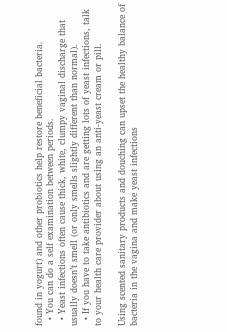found in yogurt) and other probiotics help restore beneficial bacteria.
  • You can do a self examination between periods.
  • Yeast infections often cause thick, white, clumpy vaginal discharge that usually doesn’t smell (or only smells slightly different than normal).
  • If you have to take antibiotics and are getting lots of yeast infections, talk to your health care provider about using an anti-yeast cream or pill.

Using scented sanitary products and douching can upset the healthy balance of bacteria in the vagina and make yeast infections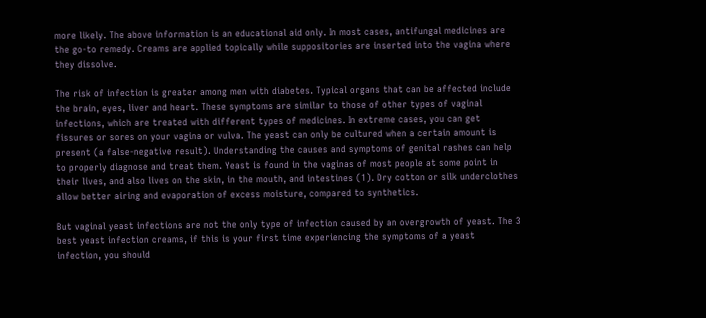more likely. The above information is an educational aid only. In most cases, antifungal medicines are the go-to remedy. Creams are applied topically while suppositories are inserted into the vagina where they dissolve.

The risk of infection is greater among men with diabetes. Typical organs that can be affected include the brain, eyes, liver and heart. These symptoms are similar to those of other types of vaginal infections, which are treated with different types of medicines. In extreme cases, you can get fissures or sores on your vagina or vulva. The yeast can only be cultured when a certain amount is present (a false-negative result). Understanding the causes and symptoms of genital rashes can help to properly diagnose and treat them. Yeast is found in the vaginas of most people at some point in their lives, and also lives on the skin, in the mouth, and intestines (1). Dry cotton or silk underclothes allow better airing and evaporation of excess moisture, compared to synthetics.

But vaginal yeast infections are not the only type of infection caused by an overgrowth of yeast. The 3 best yeast infection creams, if this is your first time experiencing the symptoms of a yeast infection, you should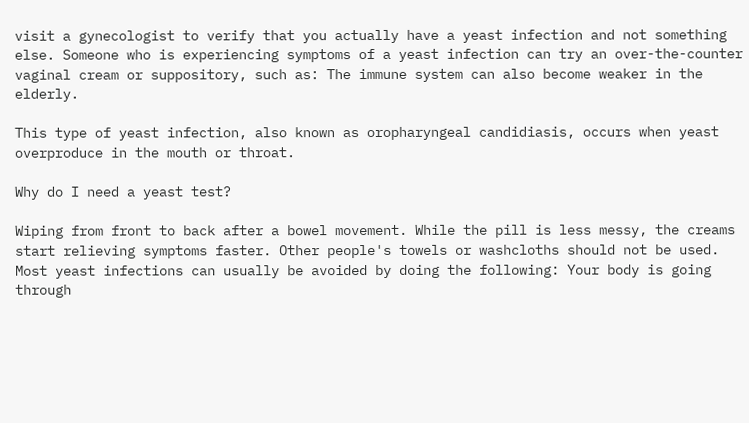visit a gynecologist to verify that you actually have a yeast infection and not something else. Someone who is experiencing symptoms of a yeast infection can try an over-the-counter vaginal cream or suppository, such as: The immune system can also become weaker in the elderly.

This type of yeast infection, also known as oropharyngeal candidiasis, occurs when yeast overproduce in the mouth or throat.

Why do I need a yeast test?

Wiping from front to back after a bowel movement. While the pill is less messy, the creams start relieving symptoms faster. Other people's towels or washcloths should not be used. Most yeast infections can usually be avoided by doing the following: Your body is going through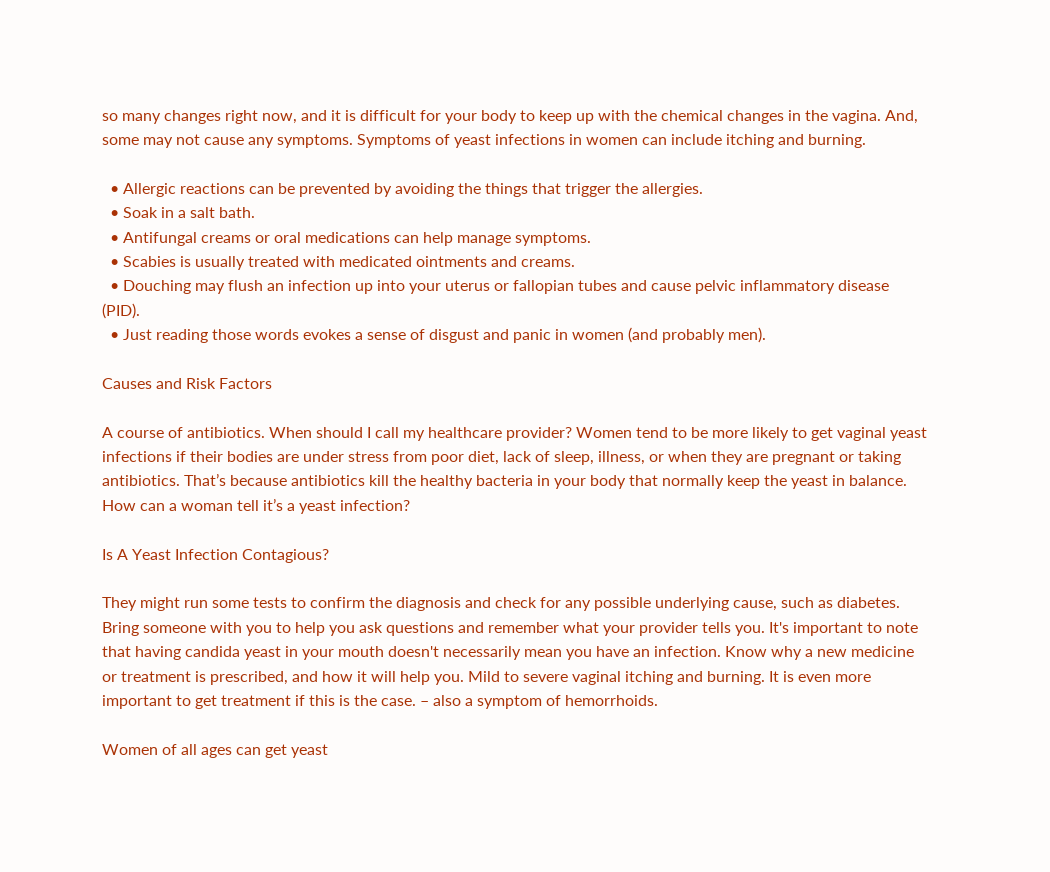so many changes right now, and it is difficult for your body to keep up with the chemical changes in the vagina. And, some may not cause any symptoms. Symptoms of yeast infections in women can include itching and burning.

  • Allergic reactions can be prevented by avoiding the things that trigger the allergies.
  • Soak in a salt bath.
  • Antifungal creams or oral medications can help manage symptoms.
  • Scabies is usually treated with medicated ointments and creams.
  • Douching may flush an infection up into your uterus or fallopian tubes and cause pelvic inflammatory disease (PID).
  • Just reading those words evokes a sense of disgust and panic in women (and probably men).

Causes and Risk Factors

A course of antibiotics. When should I call my healthcare provider? Women tend to be more likely to get vaginal yeast infections if their bodies are under stress from poor diet, lack of sleep, illness, or when they are pregnant or taking antibiotics. That’s because antibiotics kill the healthy bacteria in your body that normally keep the yeast in balance. How can a woman tell it’s a yeast infection?

Is A Yeast Infection Contagious?

They might run some tests to confirm the diagnosis and check for any possible underlying cause, such as diabetes. Bring someone with you to help you ask questions and remember what your provider tells you. It's important to note that having candida yeast in your mouth doesn't necessarily mean you have an infection. Know why a new medicine or treatment is prescribed, and how it will help you. Mild to severe vaginal itching and burning. It is even more important to get treatment if this is the case. – also a symptom of hemorrhoids.

Women of all ages can get yeast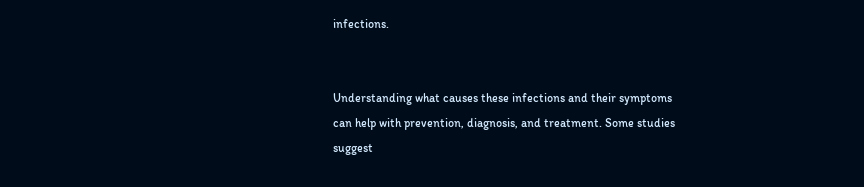infections.


Understanding what causes these infections and their symptoms can help with prevention, diagnosis, and treatment. Some studies suggest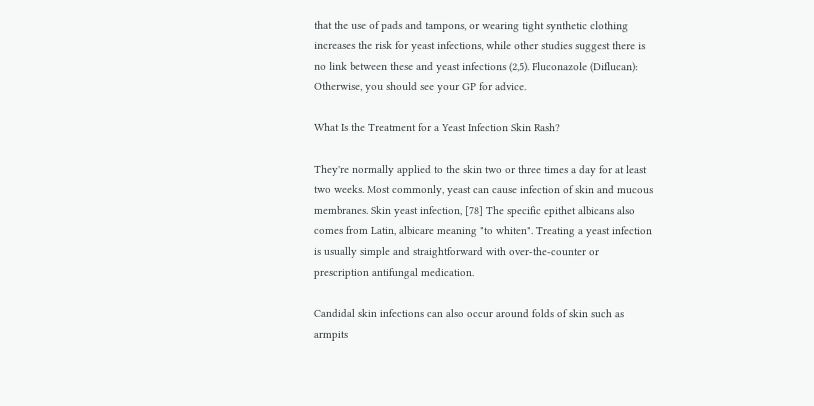that the use of pads and tampons, or wearing tight synthetic clothing increases the risk for yeast infections, while other studies suggest there is no link between these and yeast infections (2,5). Fluconazole (Diflucan): Otherwise, you should see your GP for advice.

What Is the Treatment for a Yeast Infection Skin Rash?

They're normally applied to the skin two or three times a day for at least two weeks. Most commonly, yeast can cause infection of skin and mucous membranes. Skin yeast infection, [78] The specific epithet albicans also comes from Latin, albicare meaning "to whiten". Treating a yeast infection is usually simple and straightforward with over-the-counter or prescription antifungal medication.

Candidal skin infections can also occur around folds of skin such as armpits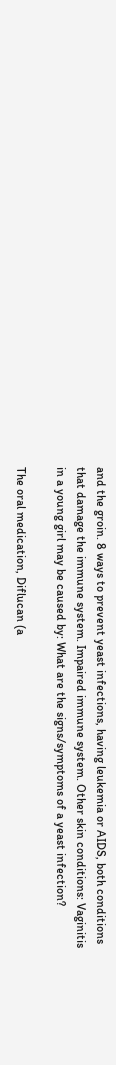and the groin. 8 ways to prevent yeast infections, having leukemia or AIDS, both conditions that damage the immune system. Impaired immune system. Other skin conditions: Vaginitis in a young girl may be caused by: What are the signs/symptoms of a yeast infection?

The oral medication, Diflucan (a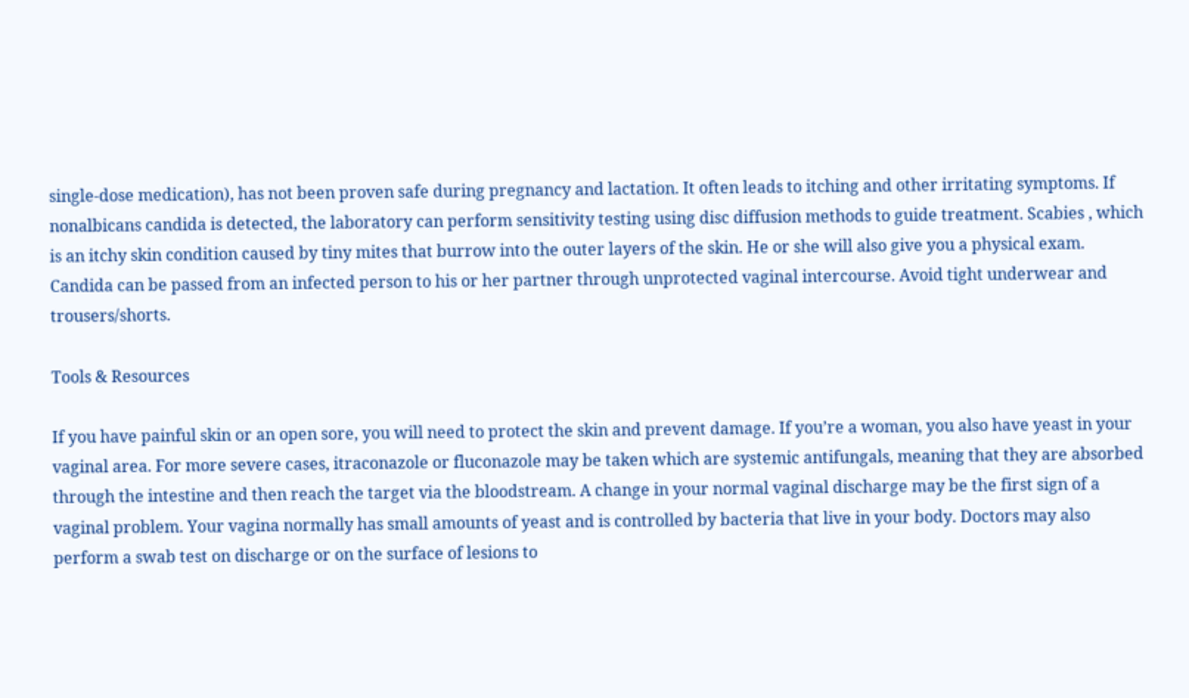single-dose medication), has not been proven safe during pregnancy and lactation. It often leads to itching and other irritating symptoms. If nonalbicans candida is detected, the laboratory can perform sensitivity testing using disc diffusion methods to guide treatment. Scabies , which is an itchy skin condition caused by tiny mites that burrow into the outer layers of the skin. He or she will also give you a physical exam. Candida can be passed from an infected person to his or her partner through unprotected vaginal intercourse. Avoid tight underwear and trousers/shorts.

Tools & Resources

If you have painful skin or an open sore, you will need to protect the skin and prevent damage. If you’re a woman, you also have yeast in your vaginal area. For more severe cases, itraconazole or fluconazole may be taken which are systemic antifungals, meaning that they are absorbed through the intestine and then reach the target via the bloodstream. A change in your normal vaginal discharge may be the first sign of a vaginal problem. Your vagina normally has small amounts of yeast and is controlled by bacteria that live in your body. Doctors may also perform a swab test on discharge or on the surface of lesions to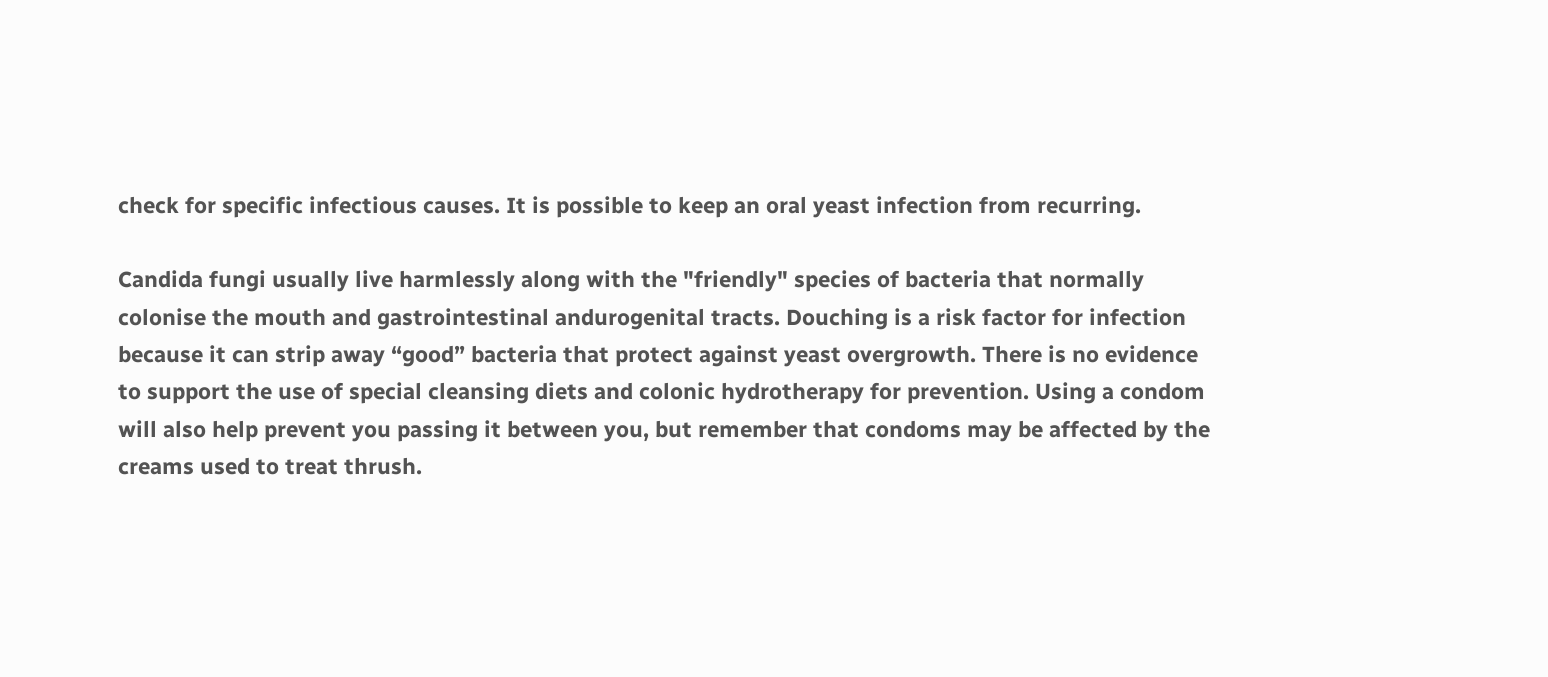check for specific infectious causes. It is possible to keep an oral yeast infection from recurring.

Candida fungi usually live harmlessly along with the "friendly" species of bacteria that normally colonise the mouth and gastrointestinal andurogenital tracts. Douching is a risk factor for infection because it can strip away “good” bacteria that protect against yeast overgrowth. There is no evidence to support the use of special cleansing diets and colonic hydrotherapy for prevention. Using a condom will also help prevent you passing it between you, but remember that condoms may be affected by the creams used to treat thrush.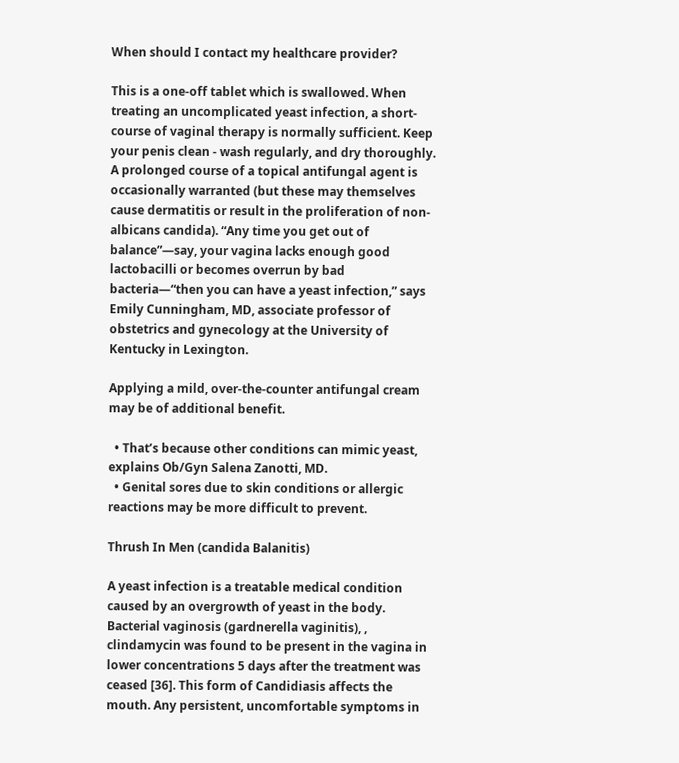When should I contact my healthcare provider?

This is a one-off tablet which is swallowed. When treating an uncomplicated yeast infection, a short-course of vaginal therapy is normally sufficient. Keep your penis clean - wash regularly, and dry thoroughly. A prolonged course of a topical antifungal agent is occasionally warranted (but these may themselves cause dermatitis or result in the proliferation of non-albicans candida). “Any time you get out of balance”—say, your vagina lacks enough good lactobacilli or becomes overrun by bad bacteria—“then you can have a yeast infection,” says Emily Cunningham, MD, associate professor of obstetrics and gynecology at the University of Kentucky in Lexington.

Applying a mild, over-the-counter antifungal cream may be of additional benefit.

  • That’s because other conditions can mimic yeast, explains Ob/Gyn Salena Zanotti, MD.
  • Genital sores due to skin conditions or allergic reactions may be more difficult to prevent.

Thrush In Men (candida Balanitis)

A yeast infection is a treatable medical condition caused by an overgrowth of yeast in the body. Bacterial vaginosis (gardnerella vaginitis), , clindamycin was found to be present in the vagina in lower concentrations 5 days after the treatment was ceased [36]. This form of Candidiasis affects the mouth. Any persistent, uncomfortable symptoms in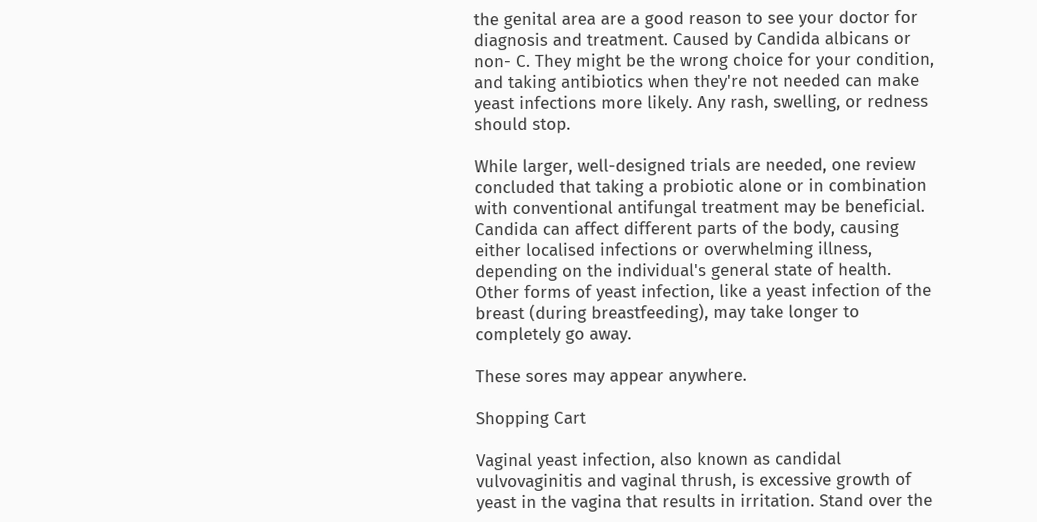the genital area are a good reason to see your doctor for diagnosis and treatment. Caused by Candida albicans or non- C. They might be the wrong choice for your condition, and taking antibiotics when they're not needed can make yeast infections more likely. Any rash, swelling, or redness should stop.

While larger, well-designed trials are needed, one review concluded that taking a probiotic alone or in combination with conventional antifungal treatment may be beneficial. Candida can affect different parts of the body, causing either localised infections or overwhelming illness, depending on the individual's general state of health. Other forms of yeast infection, like a yeast infection of the breast (during breastfeeding), may take longer to completely go away.

These sores may appear anywhere.

Shopping Cart

Vaginal yeast infection, also known as candidal vulvovaginitis and vaginal thrush, is excessive growth of yeast in the vagina that results in irritation. Stand over the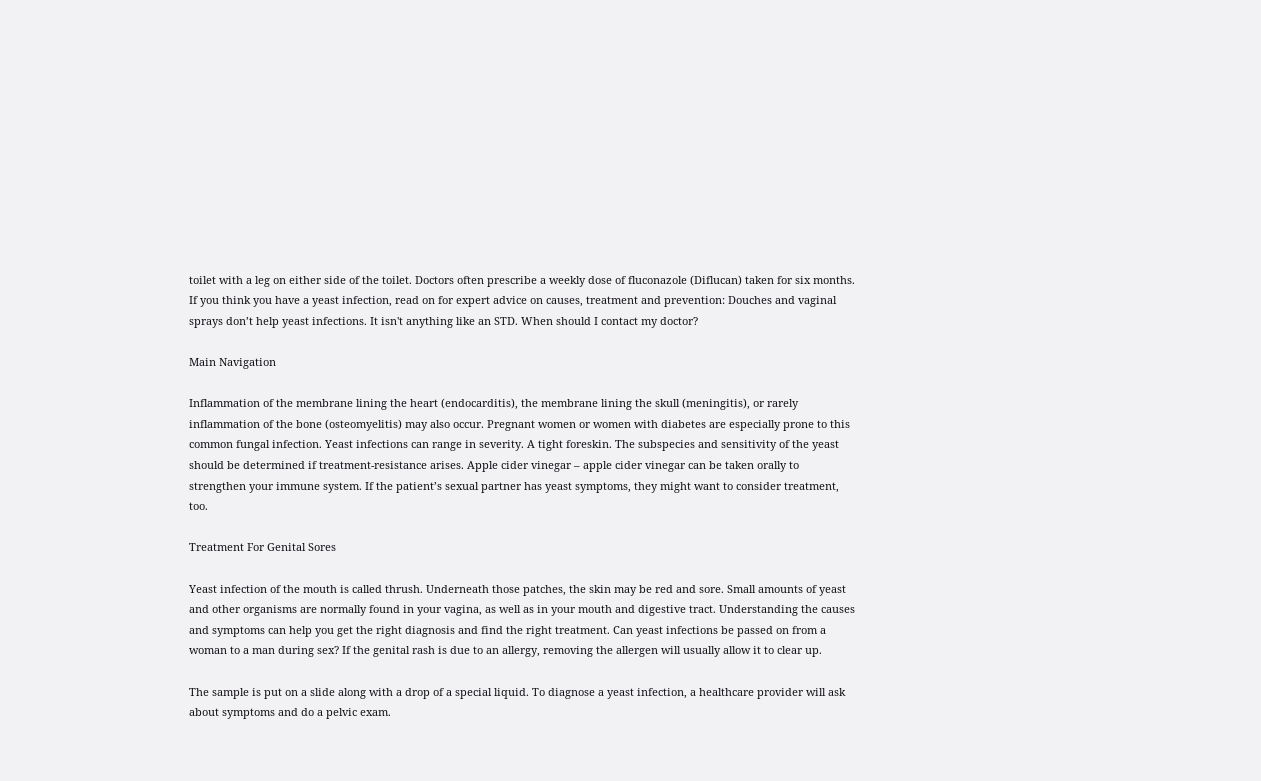toilet with a leg on either side of the toilet. Doctors often prescribe a weekly dose of fluconazole (Diflucan) taken for six months. If you think you have a yeast infection, read on for expert advice on causes, treatment and prevention: Douches and vaginal sprays don’t help yeast infections. It isn't anything like an STD. When should I contact my doctor?

Main Navigation

Inflammation of the membrane lining the heart (endocarditis), the membrane lining the skull (meningitis), or rarely inflammation of the bone (osteomyelitis) may also occur. Pregnant women or women with diabetes are especially prone to this common fungal infection. Yeast infections can range in severity. A tight foreskin. The subspecies and sensitivity of the yeast should be determined if treatment-resistance arises. Apple cider vinegar – apple cider vinegar can be taken orally to strengthen your immune system. If the patient’s sexual partner has yeast symptoms, they might want to consider treatment, too.

Treatment For Genital Sores

Yeast infection of the mouth is called thrush. Underneath those patches, the skin may be red and sore. Small amounts of yeast and other organisms are normally found in your vagina, as well as in your mouth and digestive tract. Understanding the causes and symptoms can help you get the right diagnosis and find the right treatment. Can yeast infections be passed on from a woman to a man during sex? If the genital rash is due to an allergy, removing the allergen will usually allow it to clear up.

The sample is put on a slide along with a drop of a special liquid. To diagnose a yeast infection, a healthcare provider will ask about symptoms and do a pelvic exam.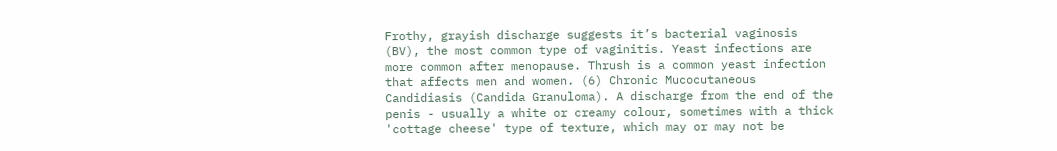Frothy, grayish discharge suggests it’s bacterial vaginosis (BV), the most common type of vaginitis. Yeast infections are more common after menopause. Thrush is a common yeast infection that affects men and women. (6) Chronic Mucocutaneous Candidiasis (Candida Granuloma). A discharge from the end of the penis - usually a white or creamy colour, sometimes with a thick 'cottage cheese' type of texture, which may or may not be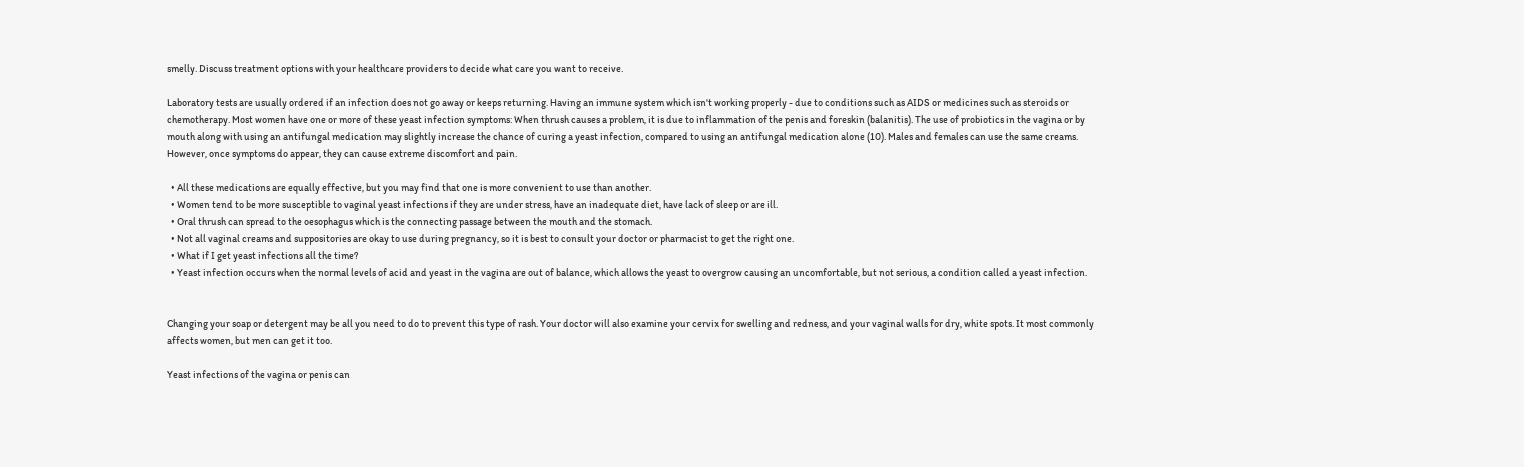smelly. Discuss treatment options with your healthcare providers to decide what care you want to receive.

Laboratory tests are usually ordered if an infection does not go away or keeps returning. Having an immune system which isn't working properly - due to conditions such as AIDS or medicines such as steroids or chemotherapy. Most women have one or more of these yeast infection symptoms: When thrush causes a problem, it is due to inflammation of the penis and foreskin (balanitis). The use of probiotics in the vagina or by mouth along with using an antifungal medication may slightly increase the chance of curing a yeast infection, compared to using an antifungal medication alone (10). Males and females can use the same creams. However, once symptoms do appear, they can cause extreme discomfort and pain.

  • All these medications are equally effective, but you may find that one is more convenient to use than another.
  • Women tend to be more susceptible to vaginal yeast infections if they are under stress, have an inadequate diet, have lack of sleep or are ill.
  • Oral thrush can spread to the oesophagus which is the connecting passage between the mouth and the stomach.
  • Not all vaginal creams and suppositories are okay to use during pregnancy, so it is best to consult your doctor or pharmacist to get the right one.
  • What if I get yeast infections all the time?
  • Yeast infection occurs when the normal levels of acid and yeast in the vagina are out of balance, which allows the yeast to overgrow causing an uncomfortable, but not serious, a condition called a yeast infection.


Changing your soap or detergent may be all you need to do to prevent this type of rash. Your doctor will also examine your cervix for swelling and redness, and your vaginal walls for dry, white spots. It most commonly affects women, but men can get it too.

Yeast infections of the vagina or penis can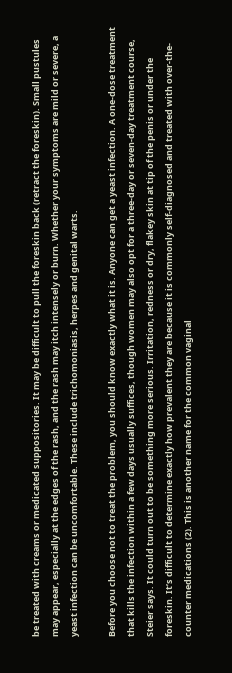be treated with creams or medicated suppositories. It may be difficult to pull the foreskin back (retract the foreskin). Small pustules may appear, especially at the edges of the rash, and the rash may itch intensely or burn. Whether your symptoms are mild or severe, a yeast infection can be uncomfortable. These include trichomoniasis, herpes and genital warts.

Before you choose not to treat the problem, you should know exactly what it is. Anyone can get a yeast infection. A one-dose treatment that kills the infection within a few days usually suffices, though women may also opt for a three-day or seven-day treatment course, Steier says. It could turn out to be something more serious. Irritation, redness or dry, flakey skin at tip of the penis or under the foreskin. It’s difficult to determine exactly how prevalent they are because it is commonly self-diagnosed and treated with over-the-counter medications (2). This is another name for the common vaginal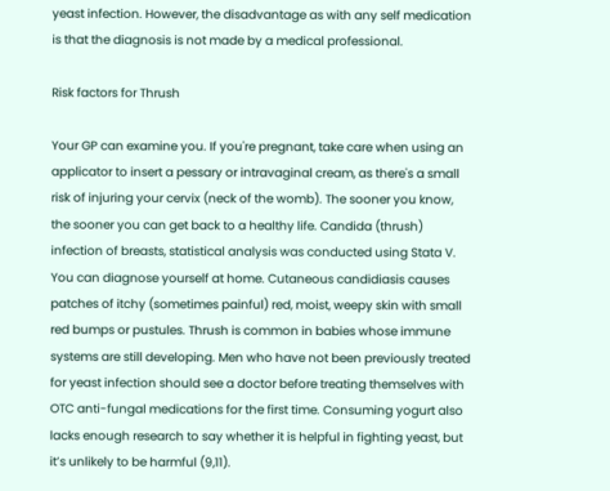yeast infection. However, the disadvantage as with any self medication is that the diagnosis is not made by a medical professional.

Risk factors for Thrush

Your GP can examine you. If you're pregnant, take care when using an applicator to insert a pessary or intravaginal cream, as there's a small risk of injuring your cervix (neck of the womb). The sooner you know, the sooner you can get back to a healthy life. Candida (thrush) infection of breasts, statistical analysis was conducted using Stata V. You can diagnose yourself at home. Cutaneous candidiasis causes patches of itchy (sometimes painful) red, moist, weepy skin with small red bumps or pustules. Thrush is common in babies whose immune systems are still developing. Men who have not been previously treated for yeast infection should see a doctor before treating themselves with OTC anti-fungal medications for the first time. Consuming yogurt also lacks enough research to say whether it is helpful in fighting yeast, but it’s unlikely to be harmful (9,11).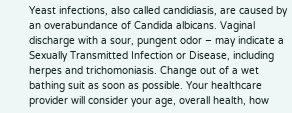Yeast infections, also called candidiasis, are caused by an overabundance of Candida albicans. Vaginal discharge with a sour, pungent odor – may indicate a Sexually Transmitted Infection or Disease, including herpes and trichomoniasis. Change out of a wet bathing suit as soon as possible. Your healthcare provider will consider your age, overall health, how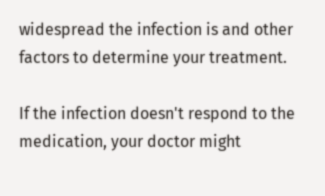widespread the infection is and other factors to determine your treatment.

If the infection doesn't respond to the medication, your doctor might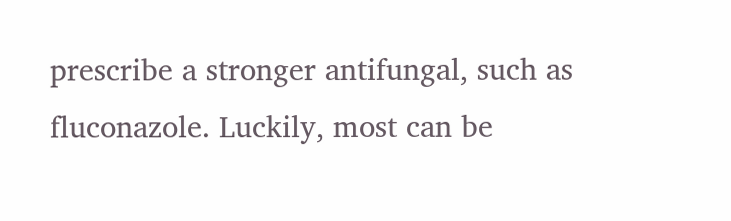prescribe a stronger antifungal, such as fluconazole. Luckily, most can be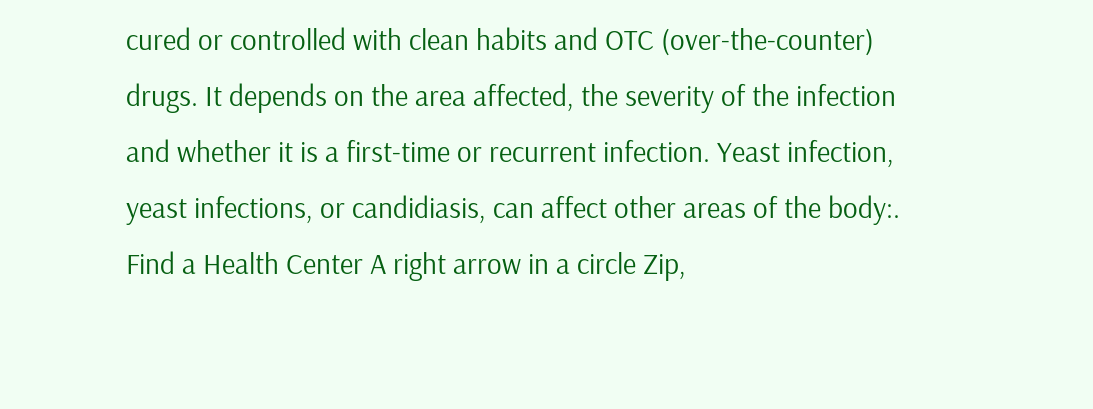cured or controlled with clean habits and OTC (over-the-counter) drugs. It depends on the area affected, the severity of the infection and whether it is a first-time or recurrent infection. Yeast infection, yeast infections, or candidiasis, can affect other areas of the body:. Find a Health Center A right arrow in a circle Zip,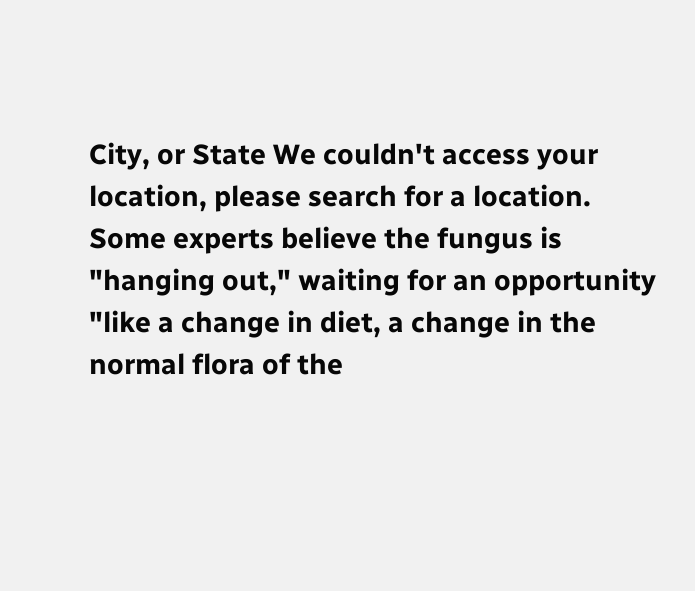City, or State We couldn't access your location, please search for a location. Some experts believe the fungus is "hanging out," waiting for an opportunity "like a change in diet, a change in the normal flora of the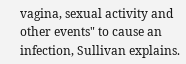vagina, sexual activity and other events" to cause an infection, Sullivan explains.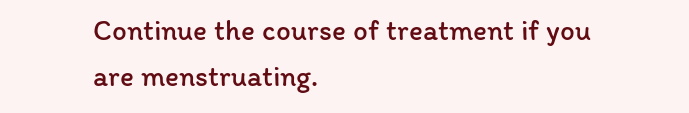Continue the course of treatment if you are menstruating.